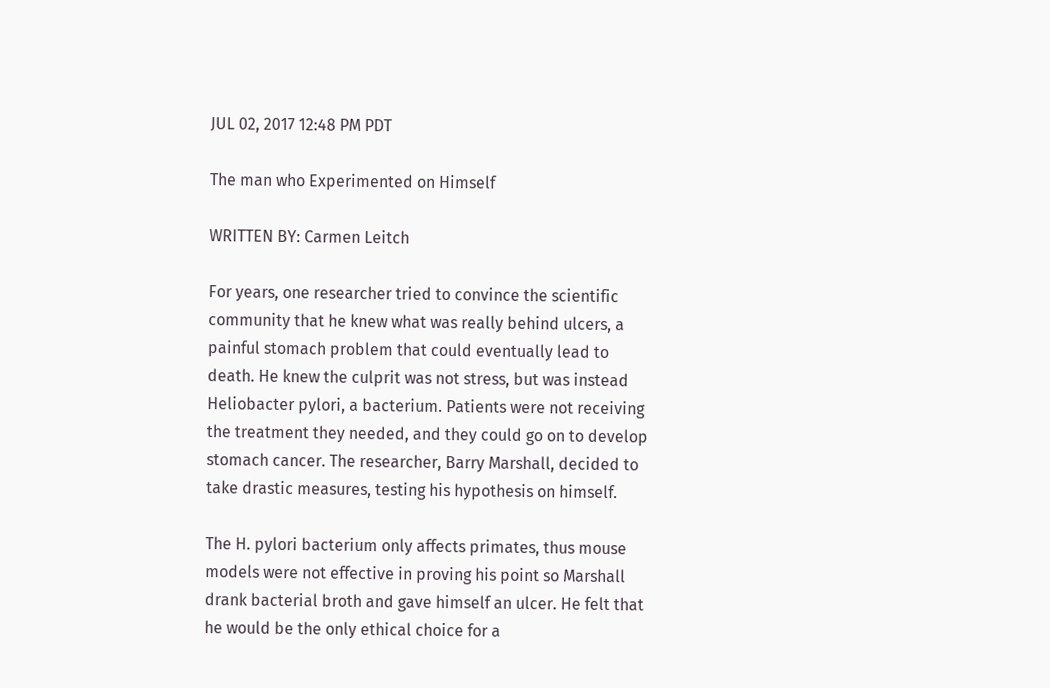JUL 02, 2017 12:48 PM PDT

The man who Experimented on Himself

WRITTEN BY: Carmen Leitch

For years, one researcher tried to convince the scientific community that he knew what was really behind ulcers, a painful stomach problem that could eventually lead to death. He knew the culprit was not stress, but was instead Heliobacter pylori, a bacterium. Patients were not receiving the treatment they needed, and they could go on to develop stomach cancer. The researcher, Barry Marshall, decided to take drastic measures, testing his hypothesis on himself.

The H. pylori bacterium only affects primates, thus mouse models were not effective in proving his point so Marshall drank bacterial broth and gave himself an ulcer. He felt that he would be the only ethical choice for a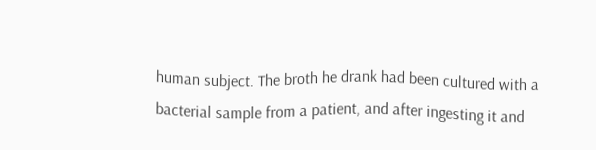human subject. The broth he drank had been cultured with a bacterial sample from a patient, and after ingesting it and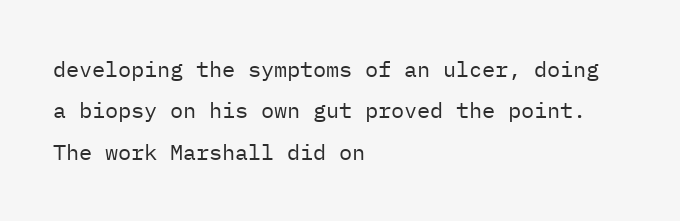developing the symptoms of an ulcer, doing a biopsy on his own gut proved the point. The work Marshall did on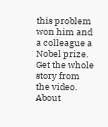this problem won him and a colleague a Nobel prize. Get the whole story from the video.
About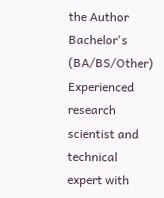the Author
Bachelor's (BA/BS/Other)
Experienced research scientist and technical expert with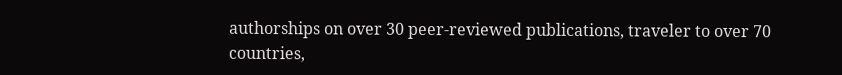authorships on over 30 peer-reviewed publications, traveler to over 70 countries,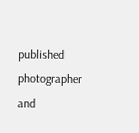published photographer and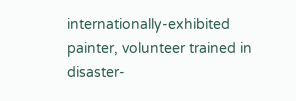internationally-exhibited painter, volunteer trained in disaster-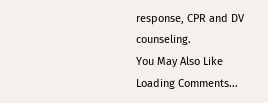response, CPR and DV counseling.
You May Also Like
Loading Comments...